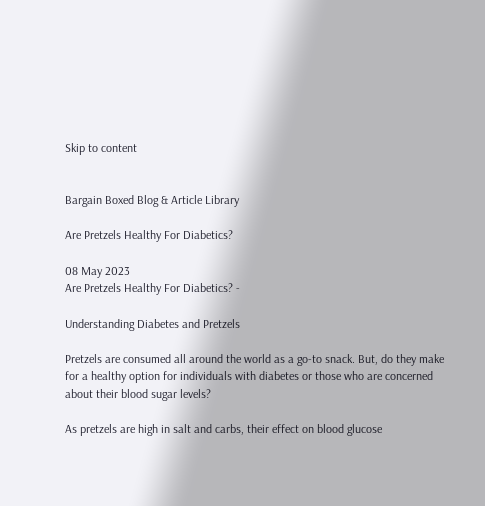Skip to content


Bargain Boxed Blog & Article Library

Are Pretzels Healthy For Diabetics?

08 May 2023
Are Pretzels Healthy For Diabetics? -

Understanding Diabetes and Pretzels

Pretzels are consumed all around the world as a go-to snack. But, do they make for a healthy option for individuals with diabetes or those who are concerned about their blood sugar levels?

As pretzels are high in salt and carbs, their effect on blood glucose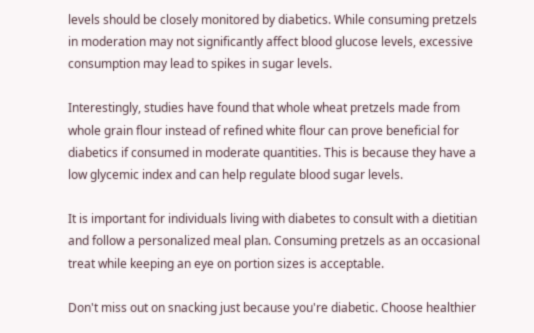levels should be closely monitored by diabetics. While consuming pretzels in moderation may not significantly affect blood glucose levels, excessive consumption may lead to spikes in sugar levels.

Interestingly, studies have found that whole wheat pretzels made from whole grain flour instead of refined white flour can prove beneficial for diabetics if consumed in moderate quantities. This is because they have a low glycemic index and can help regulate blood sugar levels.

It is important for individuals living with diabetes to consult with a dietitian and follow a personalized meal plan. Consuming pretzels as an occasional treat while keeping an eye on portion sizes is acceptable.

Don't miss out on snacking just because you're diabetic. Choose healthier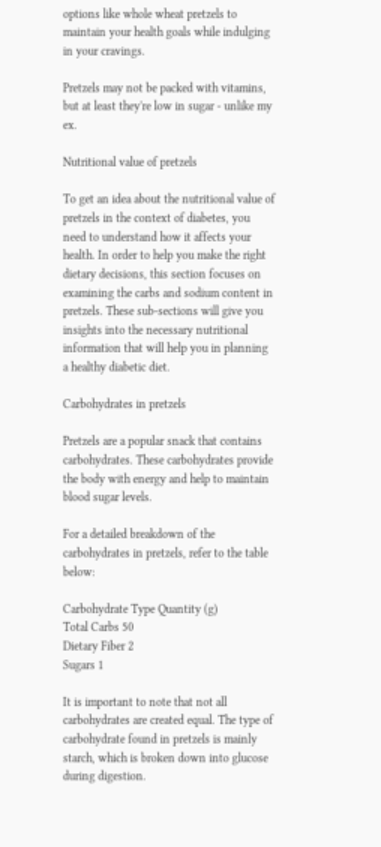options like whole wheat pretzels to maintain your health goals while indulging in your cravings.

Pretzels may not be packed with vitamins, but at least they're low in sugar - unlike my ex.

Nutritional value of pretzels

To get an idea about the nutritional value of pretzels in the context of diabetes, you need to understand how it affects your health. In order to help you make the right dietary decisions, this section focuses on examining the carbs and sodium content in pretzels. These sub-sections will give you insights into the necessary nutritional information that will help you in planning a healthy diabetic diet.

Carbohydrates in pretzels

Pretzels are a popular snack that contains carbohydrates. These carbohydrates provide the body with energy and help to maintain blood sugar levels.

For a detailed breakdown of the carbohydrates in pretzels, refer to the table below:

Carbohydrate Type Quantity (g)
Total Carbs 50
Dietary Fiber 2
Sugars 1

It is important to note that not all carbohydrates are created equal. The type of carbohydrate found in pretzels is mainly starch, which is broken down into glucose during digestion.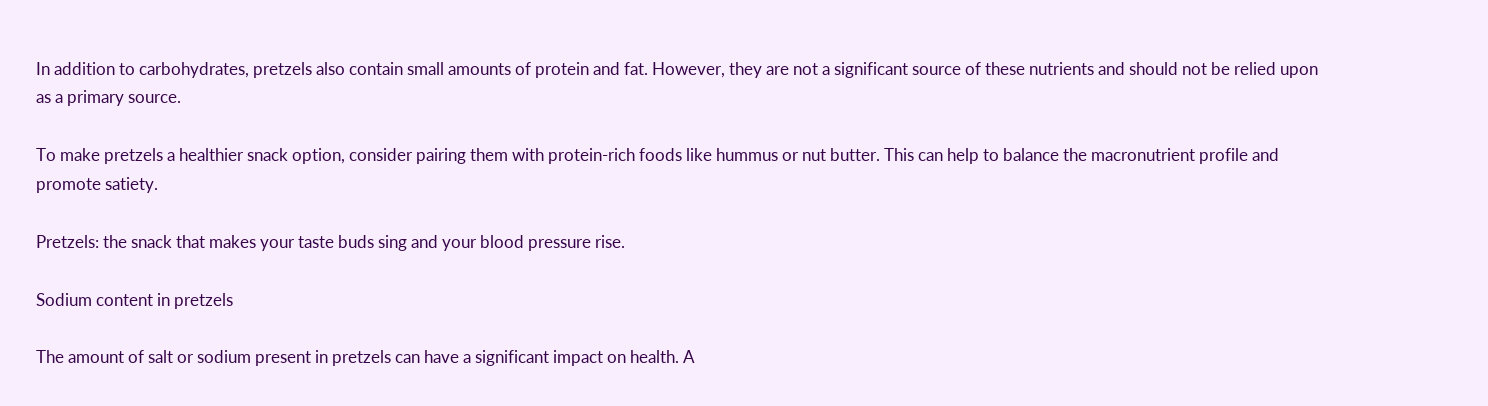In addition to carbohydrates, pretzels also contain small amounts of protein and fat. However, they are not a significant source of these nutrients and should not be relied upon as a primary source.

To make pretzels a healthier snack option, consider pairing them with protein-rich foods like hummus or nut butter. This can help to balance the macronutrient profile and promote satiety.

Pretzels: the snack that makes your taste buds sing and your blood pressure rise.

Sodium content in pretzels

The amount of salt or sodium present in pretzels can have a significant impact on health. A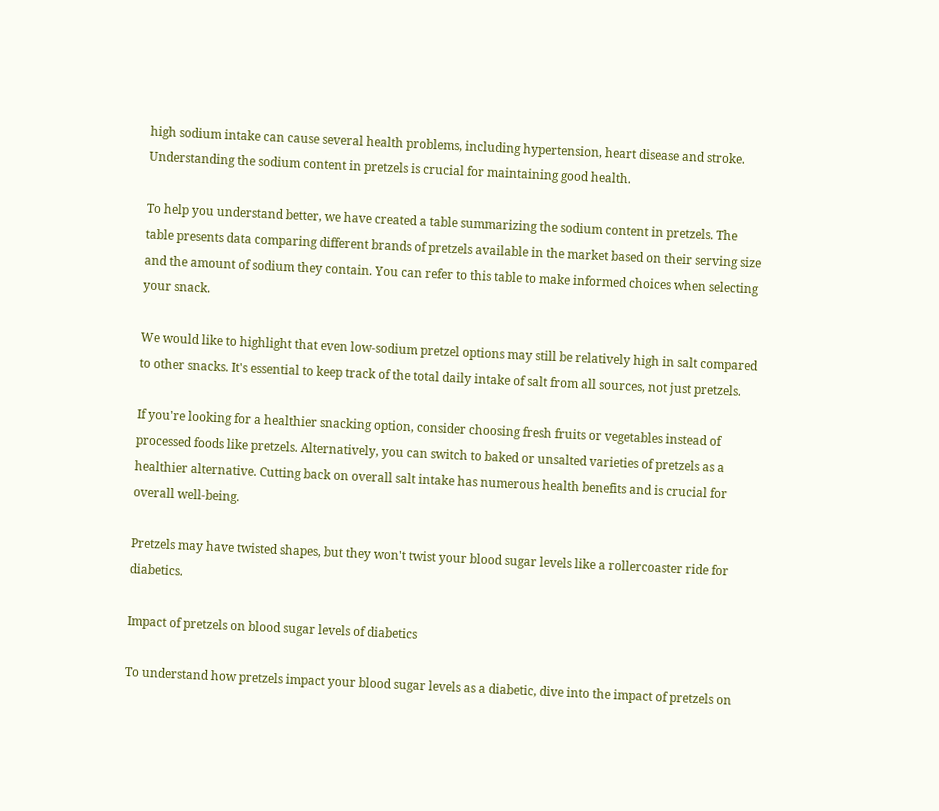high sodium intake can cause several health problems, including hypertension, heart disease and stroke. Understanding the sodium content in pretzels is crucial for maintaining good health.

To help you understand better, we have created a table summarizing the sodium content in pretzels. The table presents data comparing different brands of pretzels available in the market based on their serving size and the amount of sodium they contain. You can refer to this table to make informed choices when selecting your snack.

We would like to highlight that even low-sodium pretzel options may still be relatively high in salt compared to other snacks. It's essential to keep track of the total daily intake of salt from all sources, not just pretzels.

If you're looking for a healthier snacking option, consider choosing fresh fruits or vegetables instead of processed foods like pretzels. Alternatively, you can switch to baked or unsalted varieties of pretzels as a healthier alternative. Cutting back on overall salt intake has numerous health benefits and is crucial for overall well-being.

Pretzels may have twisted shapes, but they won't twist your blood sugar levels like a rollercoaster ride for diabetics.

Impact of pretzels on blood sugar levels of diabetics

To understand how pretzels impact your blood sugar levels as a diabetic, dive into the impact of pretzels on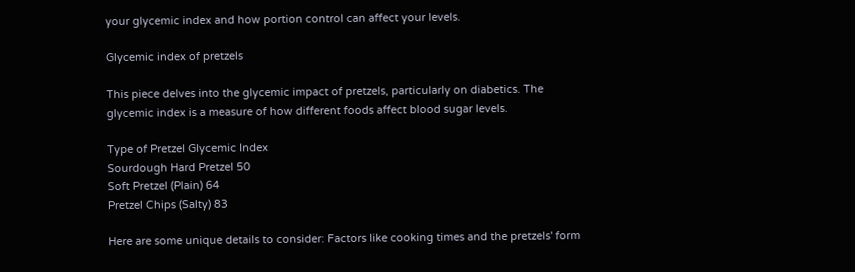your glycemic index and how portion control can affect your levels.

Glycemic index of pretzels

This piece delves into the glycemic impact of pretzels, particularly on diabetics. The glycemic index is a measure of how different foods affect blood sugar levels.

Type of Pretzel Glycemic Index
Sourdough Hard Pretzel 50
Soft Pretzel (Plain) 64
Pretzel Chips (Salty) 83

Here are some unique details to consider: Factors like cooking times and the pretzels' form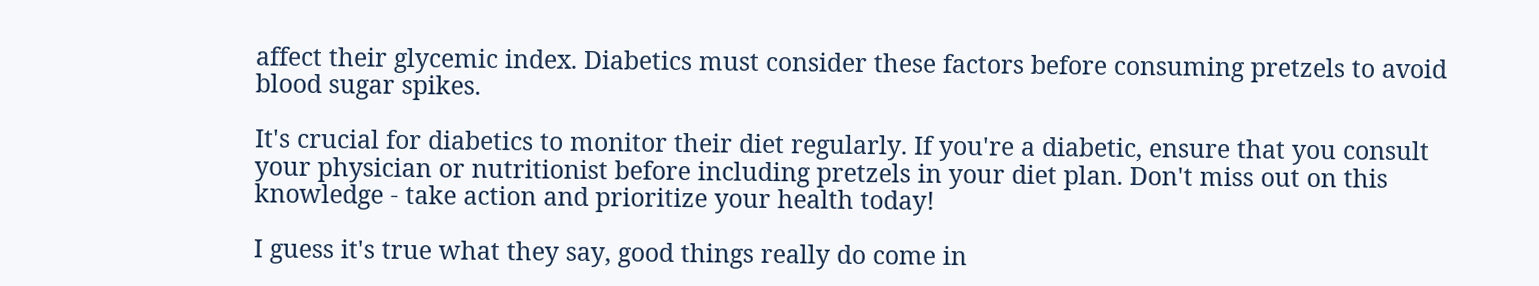affect their glycemic index. Diabetics must consider these factors before consuming pretzels to avoid blood sugar spikes.

It's crucial for diabetics to monitor their diet regularly. If you're a diabetic, ensure that you consult your physician or nutritionist before including pretzels in your diet plan. Don't miss out on this knowledge - take action and prioritize your health today!

I guess it's true what they say, good things really do come in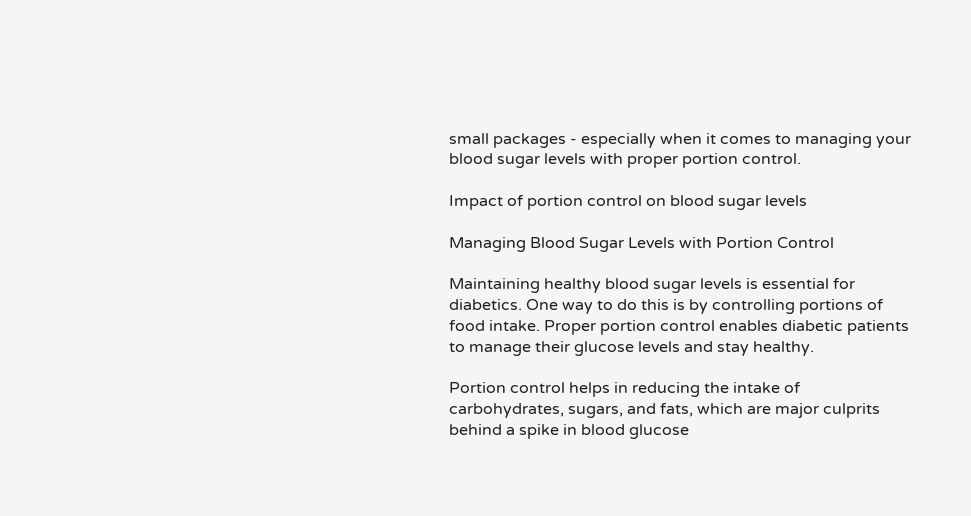small packages - especially when it comes to managing your blood sugar levels with proper portion control.

Impact of portion control on blood sugar levels

Managing Blood Sugar Levels with Portion Control

Maintaining healthy blood sugar levels is essential for diabetics. One way to do this is by controlling portions of food intake. Proper portion control enables diabetic patients to manage their glucose levels and stay healthy.

Portion control helps in reducing the intake of carbohydrates, sugars, and fats, which are major culprits behind a spike in blood glucose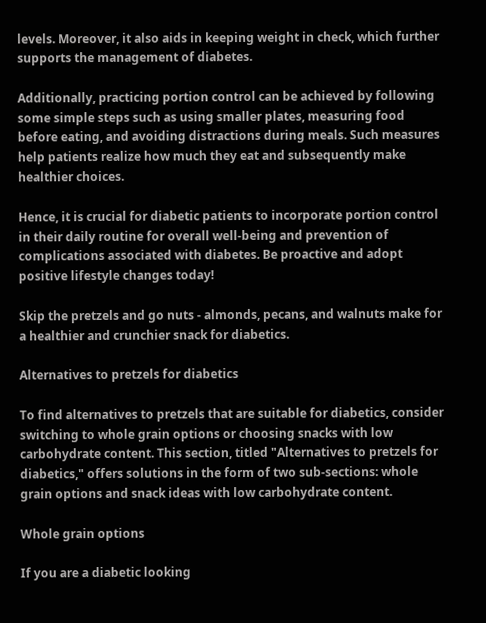levels. Moreover, it also aids in keeping weight in check, which further supports the management of diabetes.

Additionally, practicing portion control can be achieved by following some simple steps such as using smaller plates, measuring food before eating, and avoiding distractions during meals. Such measures help patients realize how much they eat and subsequently make healthier choices.

Hence, it is crucial for diabetic patients to incorporate portion control in their daily routine for overall well-being and prevention of complications associated with diabetes. Be proactive and adopt positive lifestyle changes today!

Skip the pretzels and go nuts - almonds, pecans, and walnuts make for a healthier and crunchier snack for diabetics.

Alternatives to pretzels for diabetics

To find alternatives to pretzels that are suitable for diabetics, consider switching to whole grain options or choosing snacks with low carbohydrate content. This section, titled "Alternatives to pretzels for diabetics," offers solutions in the form of two sub-sections: whole grain options and snack ideas with low carbohydrate content.

Whole grain options

If you are a diabetic looking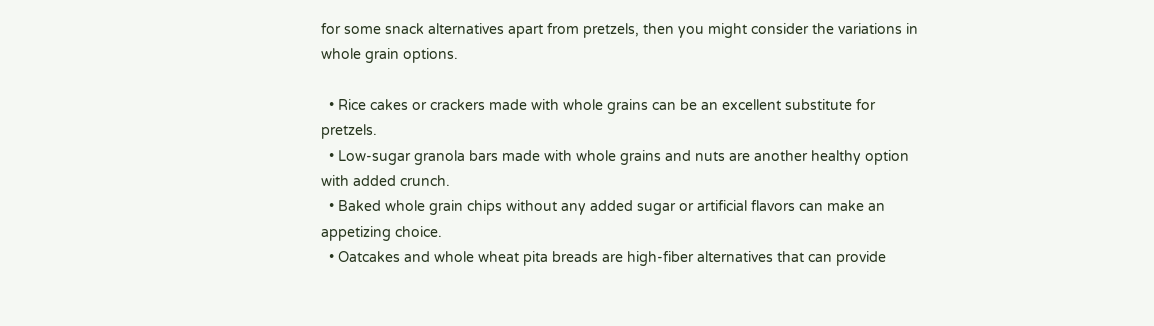for some snack alternatives apart from pretzels, then you might consider the variations in whole grain options.

  • Rice cakes or crackers made with whole grains can be an excellent substitute for pretzels.
  • Low-sugar granola bars made with whole grains and nuts are another healthy option with added crunch.
  • Baked whole grain chips without any added sugar or artificial flavors can make an appetizing choice.
  • Oatcakes and whole wheat pita breads are high-fiber alternatives that can provide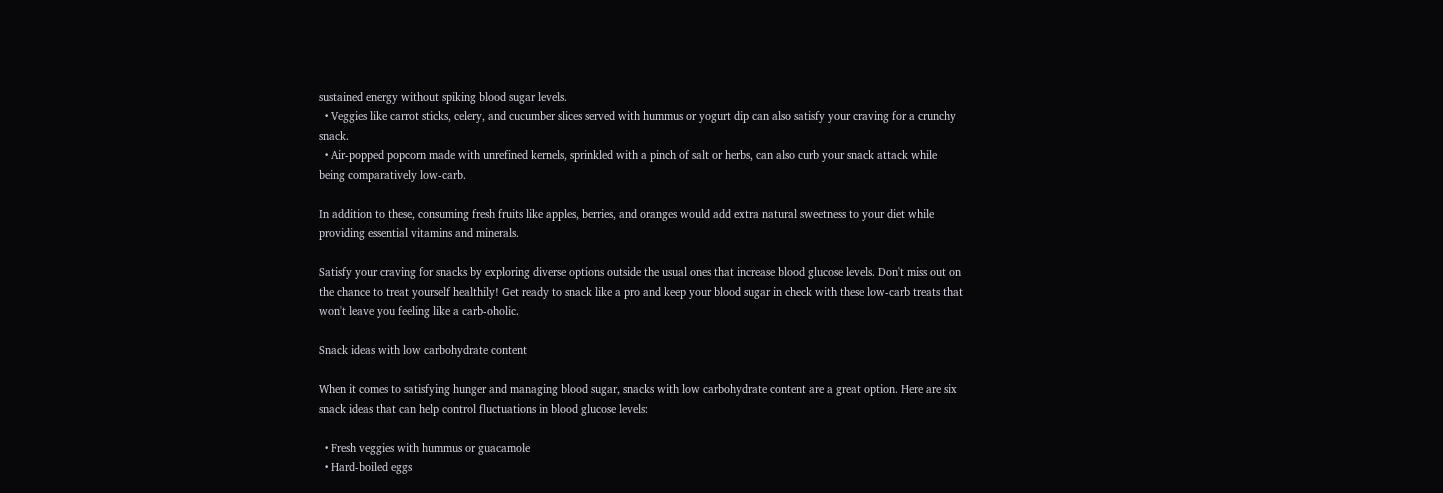sustained energy without spiking blood sugar levels.
  • Veggies like carrot sticks, celery, and cucumber slices served with hummus or yogurt dip can also satisfy your craving for a crunchy snack.
  • Air-popped popcorn made with unrefined kernels, sprinkled with a pinch of salt or herbs, can also curb your snack attack while being comparatively low-carb.

In addition to these, consuming fresh fruits like apples, berries, and oranges would add extra natural sweetness to your diet while providing essential vitamins and minerals.

Satisfy your craving for snacks by exploring diverse options outside the usual ones that increase blood glucose levels. Don't miss out on the chance to treat yourself healthily! Get ready to snack like a pro and keep your blood sugar in check with these low-carb treats that won't leave you feeling like a carb-oholic.

Snack ideas with low carbohydrate content

When it comes to satisfying hunger and managing blood sugar, snacks with low carbohydrate content are a great option. Here are six snack ideas that can help control fluctuations in blood glucose levels:

  • Fresh veggies with hummus or guacamole
  • Hard-boiled eggs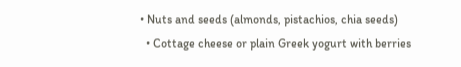• Nuts and seeds (almonds, pistachios, chia seeds)
  • Cottage cheese or plain Greek yogurt with berries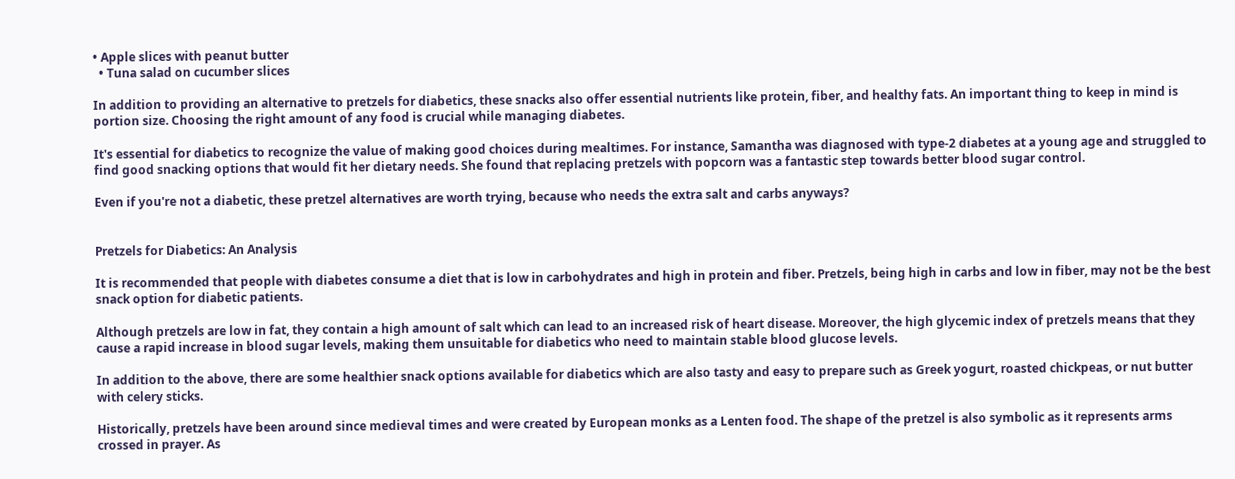• Apple slices with peanut butter
  • Tuna salad on cucumber slices

In addition to providing an alternative to pretzels for diabetics, these snacks also offer essential nutrients like protein, fiber, and healthy fats. An important thing to keep in mind is portion size. Choosing the right amount of any food is crucial while managing diabetes.

It's essential for diabetics to recognize the value of making good choices during mealtimes. For instance, Samantha was diagnosed with type-2 diabetes at a young age and struggled to find good snacking options that would fit her dietary needs. She found that replacing pretzels with popcorn was a fantastic step towards better blood sugar control.

Even if you're not a diabetic, these pretzel alternatives are worth trying, because who needs the extra salt and carbs anyways?


Pretzels for Diabetics: An Analysis

It is recommended that people with diabetes consume a diet that is low in carbohydrates and high in protein and fiber. Pretzels, being high in carbs and low in fiber, may not be the best snack option for diabetic patients.

Although pretzels are low in fat, they contain a high amount of salt which can lead to an increased risk of heart disease. Moreover, the high glycemic index of pretzels means that they cause a rapid increase in blood sugar levels, making them unsuitable for diabetics who need to maintain stable blood glucose levels.

In addition to the above, there are some healthier snack options available for diabetics which are also tasty and easy to prepare such as Greek yogurt, roasted chickpeas, or nut butter with celery sticks.

Historically, pretzels have been around since medieval times and were created by European monks as a Lenten food. The shape of the pretzel is also symbolic as it represents arms crossed in prayer. As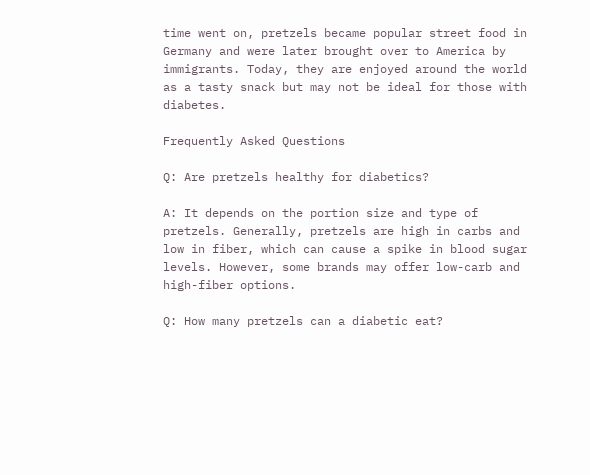time went on, pretzels became popular street food in Germany and were later brought over to America by immigrants. Today, they are enjoyed around the world as a tasty snack but may not be ideal for those with diabetes.

Frequently Asked Questions

Q: Are pretzels healthy for diabetics?

A: It depends on the portion size and type of pretzels. Generally, pretzels are high in carbs and low in fiber, which can cause a spike in blood sugar levels. However, some brands may offer low-carb and high-fiber options.

Q: How many pretzels can a diabetic eat?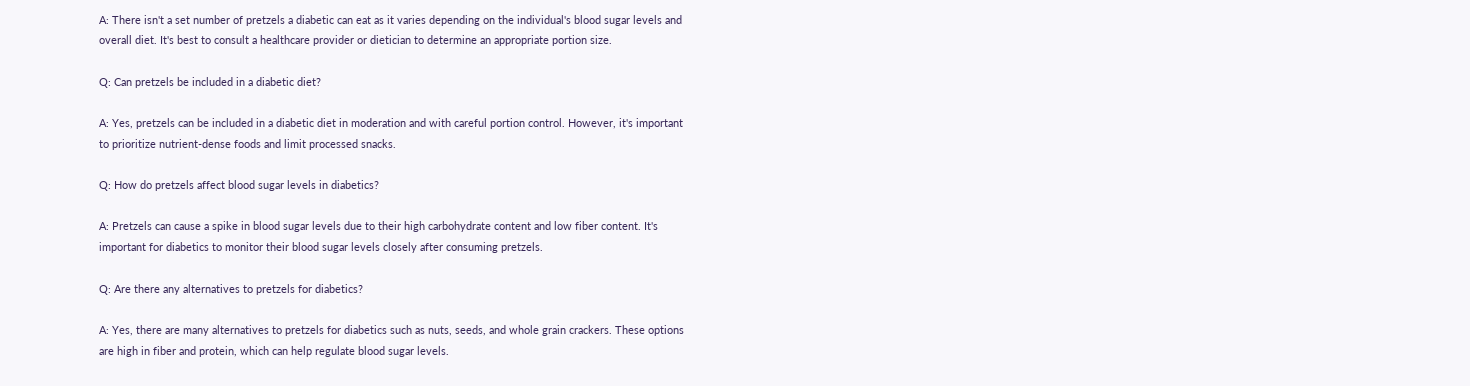A: There isn't a set number of pretzels a diabetic can eat as it varies depending on the individual's blood sugar levels and overall diet. It's best to consult a healthcare provider or dietician to determine an appropriate portion size.

Q: Can pretzels be included in a diabetic diet?

A: Yes, pretzels can be included in a diabetic diet in moderation and with careful portion control. However, it's important to prioritize nutrient-dense foods and limit processed snacks.

Q: How do pretzels affect blood sugar levels in diabetics?

A: Pretzels can cause a spike in blood sugar levels due to their high carbohydrate content and low fiber content. It's important for diabetics to monitor their blood sugar levels closely after consuming pretzels.

Q: Are there any alternatives to pretzels for diabetics?

A: Yes, there are many alternatives to pretzels for diabetics such as nuts, seeds, and whole grain crackers. These options are high in fiber and protein, which can help regulate blood sugar levels.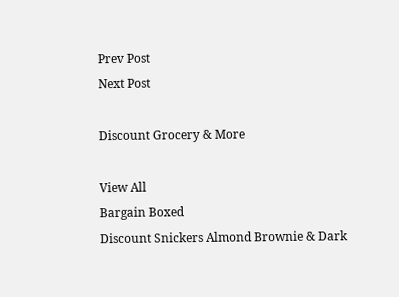Prev Post
Next Post

Discount Grocery & More

View All
Bargain Boxed
Discount Snickers Almond Brownie & Dark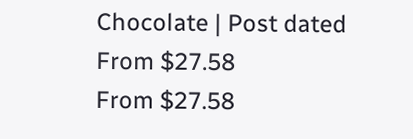Chocolate | Post dated
From $27.58
From $27.58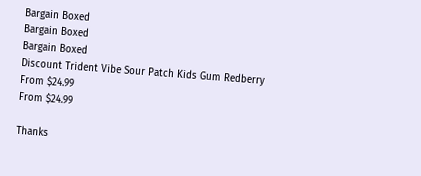Bargain Boxed
Bargain Boxed
Bargain Boxed
Discount Trident Vibe Sour Patch Kids Gum Redberry
From $24.99
From $24.99

Thanks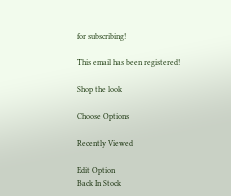for subscribing!

This email has been registered!

Shop the look

Choose Options

Recently Viewed

Edit Option
Back In Stock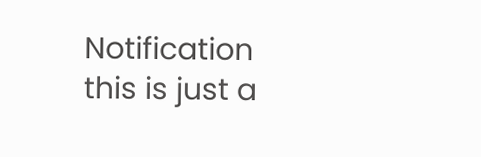Notification
this is just a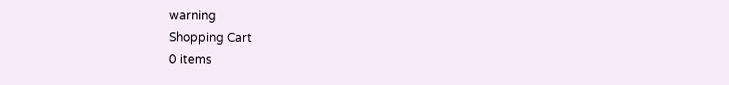warning
Shopping Cart
0 items